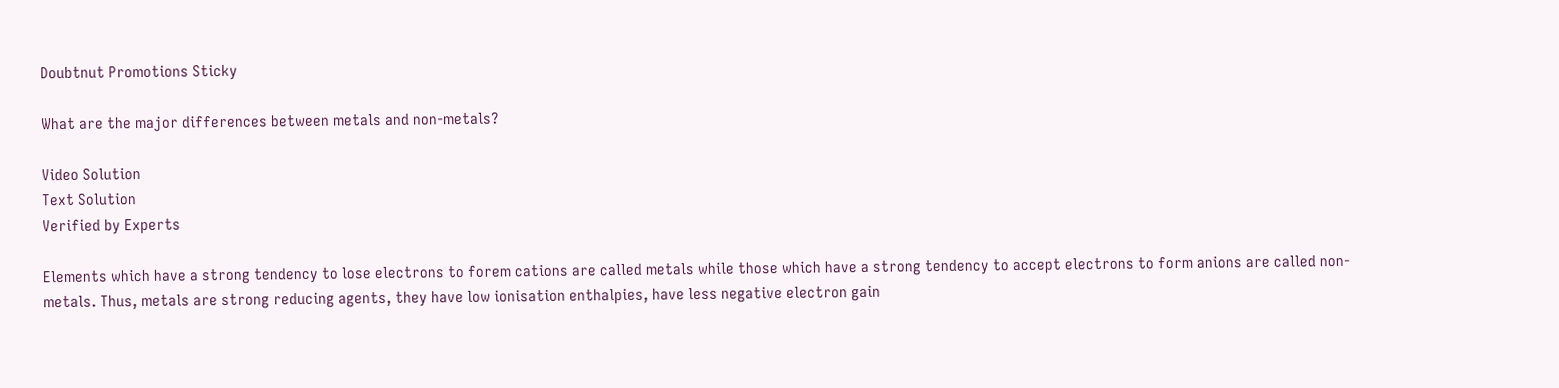Doubtnut Promotions Sticky

What are the major differences between metals and non-metals?

Video Solution
Text Solution
Verified by Experts

Elements which have a strong tendency to lose electrons to forem cations are called metals while those which have a strong tendency to accept electrons to form anions are called non-metals. Thus, metals are strong reducing agents, they have low ionisation enthalpies, have less negative electron gain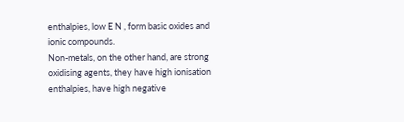enthalpies, low E N , form basic oxides and ionic compounds.
Non-metals, on the other hand, are strong oxidising agents, they have high ionisation enthalpies, have high negative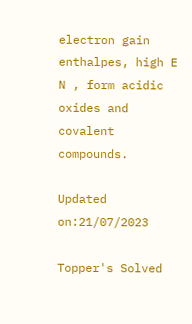electron gain enthalpes, high E N , form acidic oxides and covalent compounds.

Updated on:21/07/2023

Topper's Solved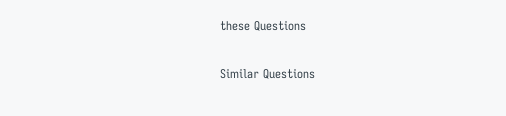these Questions

Similar Questions